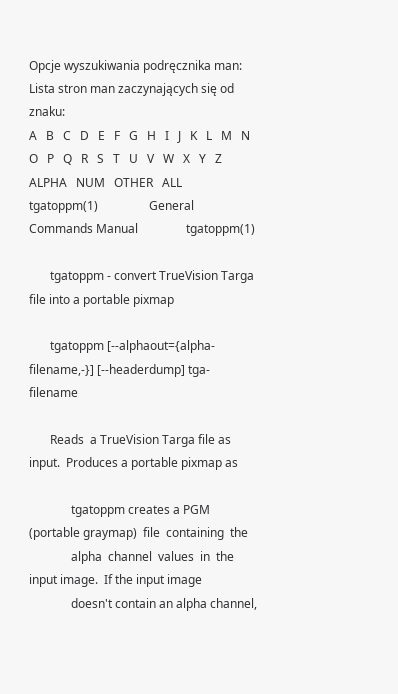Opcje wyszukiwania podręcznika man:
Lista stron man zaczynających się od znaku:
A   B   C   D   E   F   G   H   I   J   K   L   M   N   O   P   Q   R   S   T   U   V   W   X   Y   Z   ALPHA   NUM   OTHER   ALL
tgatoppm(1)                 General Commands Manual                tgatoppm(1)

       tgatoppm - convert TrueVision Targa file into a portable pixmap

       tgatoppm [--alphaout={alpha-filename,-}] [--headerdump] tga-filename

       Reads  a TrueVision Targa file as input.  Produces a portable pixmap as

              tgatoppm creates a PGM (portable graymap)  file  containing  the
              alpha  channel  values  in  the input image.  If the input image
              doesn't contain an alpha channel,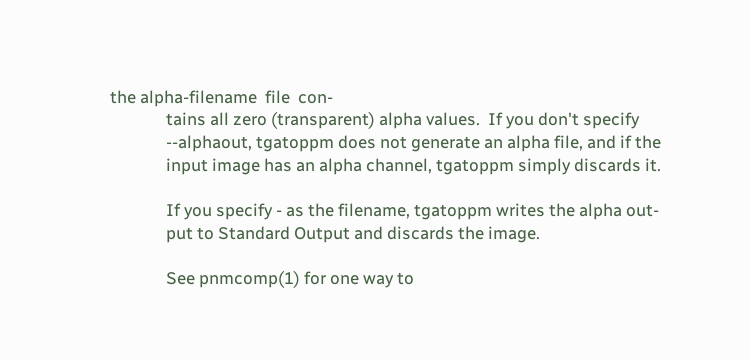the alpha-filename  file  con-
              tains all zero (transparent) alpha values.  If you don't specify
              --alphaout, tgatoppm does not generate an alpha file, and if the
              input image has an alpha channel, tgatoppm simply discards it.

              If you specify - as the filename, tgatoppm writes the alpha out-
              put to Standard Output and discards the image.

              See pnmcomp(1) for one way to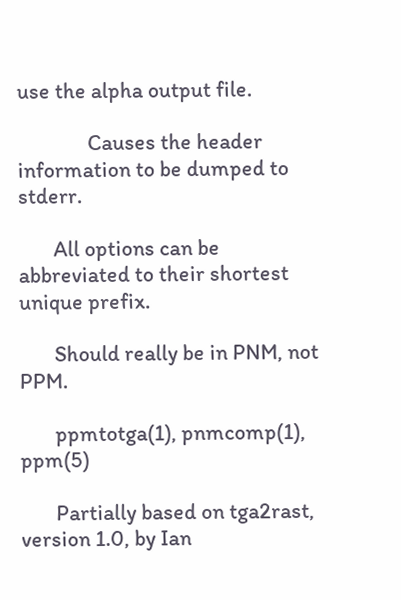use the alpha output file.

              Causes the header information to be dumped to stderr.

       All options can be abbreviated to their shortest unique prefix.

       Should really be in PNM, not PPM.

       ppmtotga(1), pnmcomp(1), ppm(5)

       Partially based on tga2rast, version 1.0, by Ian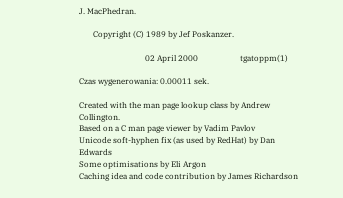J. MacPhedran.

       Copyright (C) 1989 by Jef Poskanzer.

                                 02 April 2000                     tgatoppm(1)

Czas wygenerowania: 0.00011 sek.

Created with the man page lookup class by Andrew Collington.
Based on a C man page viewer by Vadim Pavlov
Unicode soft-hyphen fix (as used by RedHat) by Dan Edwards
Some optimisations by Eli Argon
Caching idea and code contribution by James Richardson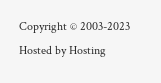Copyright © 2003-2023
Hosted by Hosting